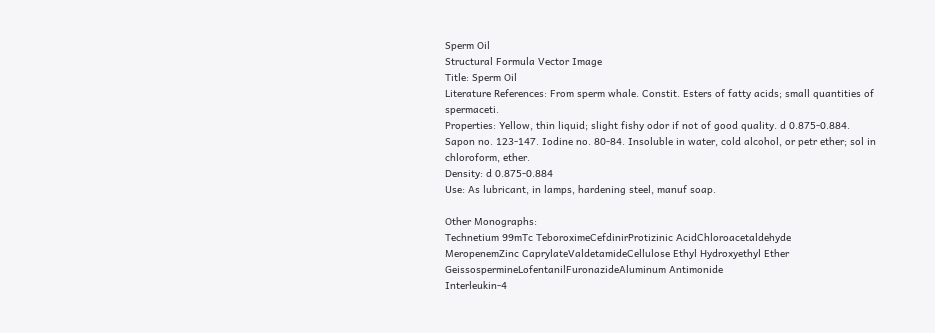Sperm Oil
Structural Formula Vector Image
Title: Sperm Oil
Literature References: From sperm whale. Constit. Esters of fatty acids; small quantities of spermaceti.
Properties: Yellow, thin liquid; slight fishy odor if not of good quality. d 0.875-0.884. Sapon no. 123-147. Iodine no. 80-84. Insoluble in water, cold alcohol, or petr ether; sol in chloroform, ether.
Density: d 0.875-0.884
Use: As lubricant, in lamps, hardening steel, manuf soap.

Other Monographs:
Technetium 99mTc TeboroximeCefdinirProtizinic AcidChloroacetaldehyde
MeropenemZinc CaprylateValdetamideCellulose Ethyl Hydroxyethyl Ether
GeissospermineLofentanilFuronazideAluminum Antimonide
Interleukin-4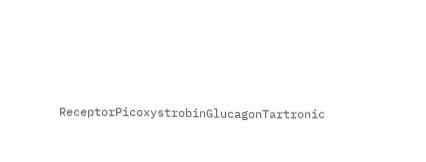ReceptorPicoxystrobinGlucagonTartronic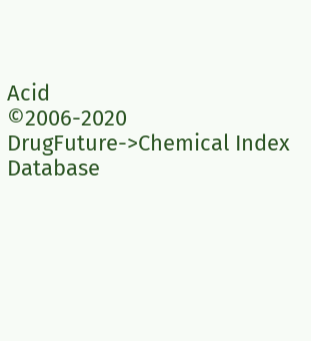Acid
©2006-2020 DrugFuture->Chemical Index Database